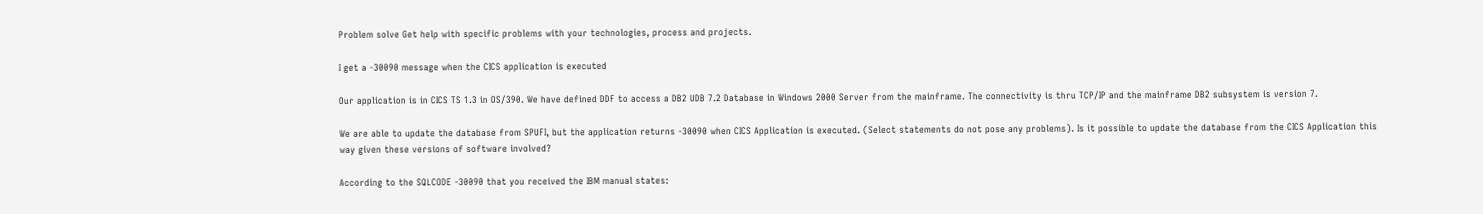Problem solve Get help with specific problems with your technologies, process and projects.

I get a -30090 message when the CICS application is executed

Our application is in CICS TS 1.3 in OS/390. We have defined DDF to access a DB2 UDB 7.2 Database in Windows 2000 Server from the mainframe. The connectivity is thru TCP/IP and the mainframe DB2 subsystem is version 7.

We are able to update the database from SPUFI, but the application returns -30090 when CICS Application is executed. (Select statements do not pose any problems). Is it possible to update the database from the CICS Application this way given these versions of software involved?

According to the SQLCODE -30090 that you received the IBM manual states: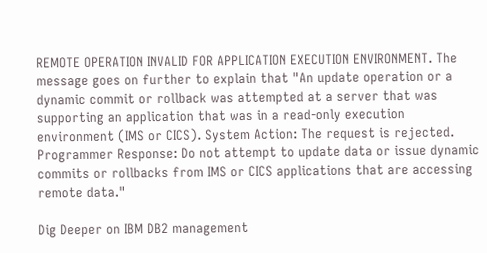REMOTE OPERATION INVALID FOR APPLICATION EXECUTION ENVIRONMENT. The message goes on further to explain that "An update operation or a dynamic commit or rollback was attempted at a server that was supporting an application that was in a read-only execution environment (IMS or CICS). System Action: The request is rejected. Programmer Response: Do not attempt to update data or issue dynamic commits or rollbacks from IMS or CICS applications that are accessing remote data."

Dig Deeper on IBM DB2 management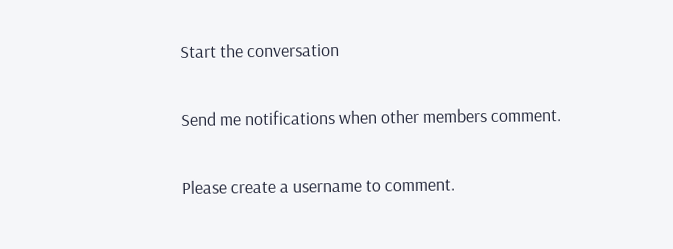Start the conversation

Send me notifications when other members comment.

Please create a username to comment.